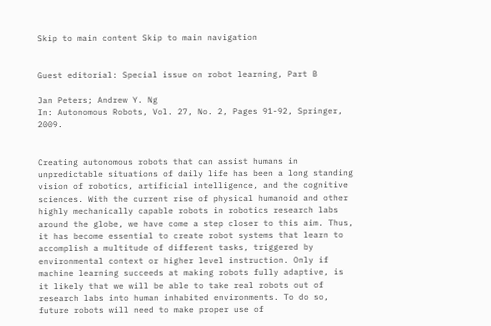Skip to main content Skip to main navigation


Guest editorial: Special issue on robot learning, Part B

Jan Peters; Andrew Y. Ng
In: Autonomous Robots, Vol. 27, No. 2, Pages 91-92, Springer, 2009.


Creating autonomous robots that can assist humans in unpredictable situations of daily life has been a long standing vision of robotics, artificial intelligence, and the cognitive sciences. With the current rise of physical humanoid and other highly mechanically capable robots in robotics research labs around the globe, we have come a step closer to this aim. Thus, it has become essential to create robot systems that learn to accomplish a multitude of different tasks, triggered by environmental context or higher level instruction. Only if machine learning succeeds at making robots fully adaptive, is it likely that we will be able to take real robots out of research labs into human inhabited environments. To do so, future robots will need to make proper use of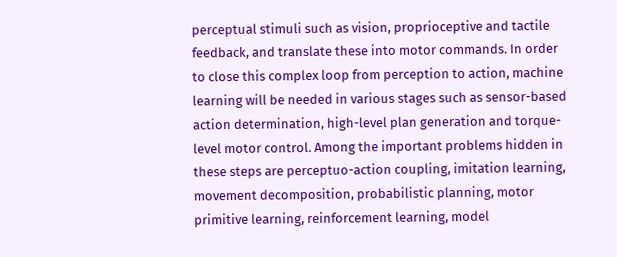perceptual stimuli such as vision, proprioceptive and tactile feedback, and translate these into motor commands. In order to close this complex loop from perception to action, machine learning will be needed in various stages such as sensor-based action determination, high-level plan generation and torque-level motor control. Among the important problems hidden in these steps are perceptuo-action coupling, imitation learning, movement decomposition, probabilistic planning, motor primitive learning, reinforcement learning, model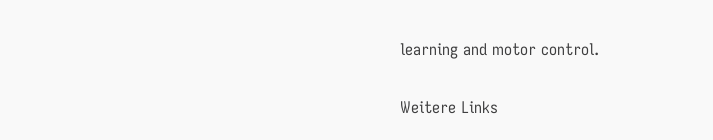learning and motor control.

Weitere Links